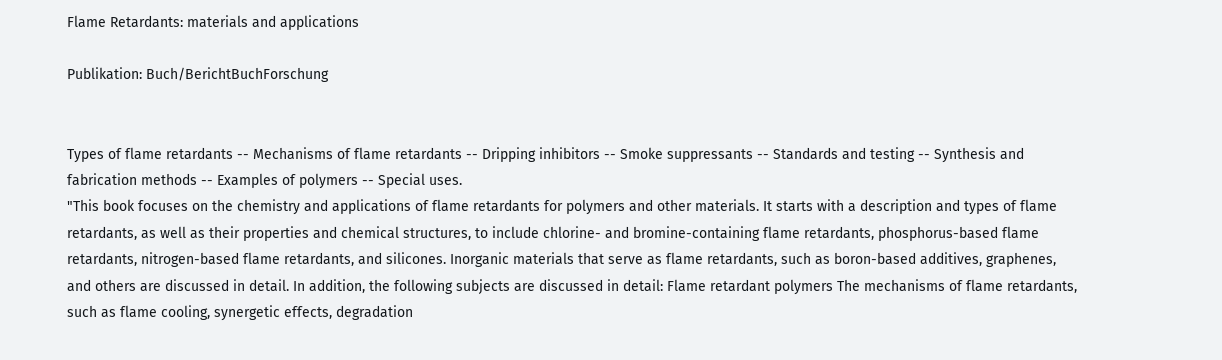Flame Retardants: materials and applications

Publikation: Buch/BerichtBuchForschung


Types of flame retardants -- Mechanisms of flame retardants -- Dripping inhibitors -- Smoke suppressants -- Standards and testing -- Synthesis and fabrication methods -- Examples of polymers -- Special uses.
"This book focuses on the chemistry and applications of flame retardants for polymers and other materials. It starts with a description and types of flame retardants, as well as their properties and chemical structures, to include chlorine- and bromine-containing flame retardants, phosphorus-based flame retardants, nitrogen-based flame retardants, and silicones. Inorganic materials that serve as flame retardants, such as boron-based additives, graphenes, and others are discussed in detail. In addition, the following subjects are discussed in detail: Flame retardant polymers The mechanisms of flame retardants, such as flame cooling, synergetic effects, degradation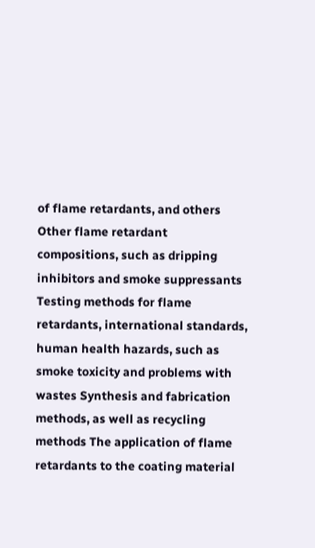of flame retardants, and others Other flame retardant compositions, such as dripping inhibitors and smoke suppressants Testing methods for flame retardants, international standards, human health hazards, such as smoke toxicity and problems with wastes Synthesis and fabrication methods, as well as recycling methods The application of flame retardants to the coating material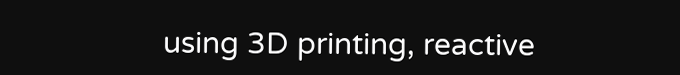using 3D printing, reactive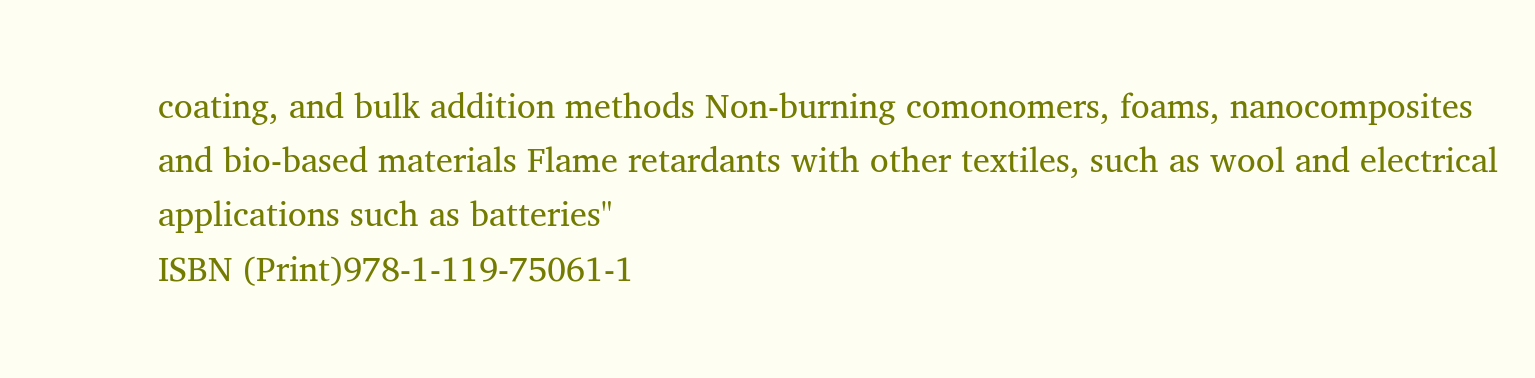coating, and bulk addition methods Non-burning comonomers, foams, nanocomposites and bio-based materials Flame retardants with other textiles, such as wool and electrical applications such as batteries"
ISBN (Print)978-1-119-75061-1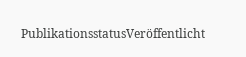PublikationsstatusVeröffentlicht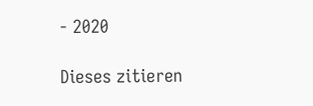- 2020

Dieses zitieren